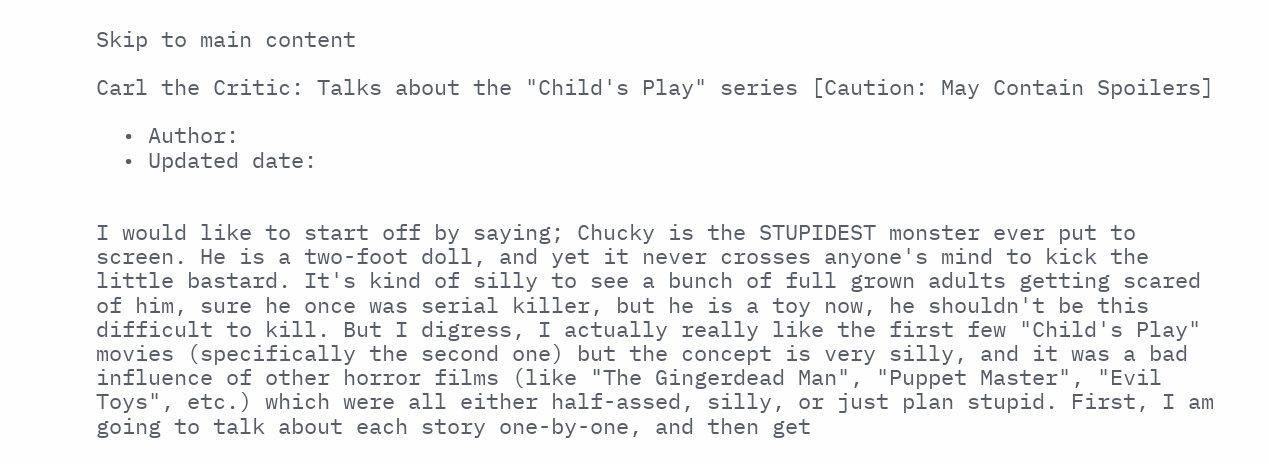Skip to main content

Carl the Critic: Talks about the "Child's Play" series [Caution: May Contain Spoilers]

  • Author:
  • Updated date:


I would like to start off by saying; Chucky is the STUPIDEST monster ever put to screen. He is a two-foot doll, and yet it never crosses anyone's mind to kick the little bastard. It's kind of silly to see a bunch of full grown adults getting scared of him, sure he once was serial killer, but he is a toy now, he shouldn't be this difficult to kill. But I digress, I actually really like the first few "Child's Play" movies (specifically the second one) but the concept is very silly, and it was a bad influence of other horror films (like "The Gingerdead Man", "Puppet Master", "Evil Toys", etc.) which were all either half-assed, silly, or just plan stupid. First, I am going to talk about each story one-by-one, and then get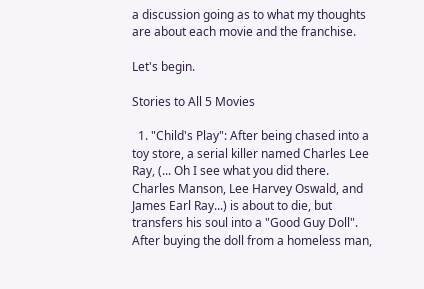a discussion going as to what my thoughts are about each movie and the franchise.

Let's begin.

Stories to All 5 Movies

  1. "Child's Play": After being chased into a toy store, a serial killer named Charles Lee Ray, (... Oh I see what you did there. Charles Manson, Lee Harvey Oswald, and James Earl Ray...) is about to die, but transfers his soul into a "Good Guy Doll". After buying the doll from a homeless man,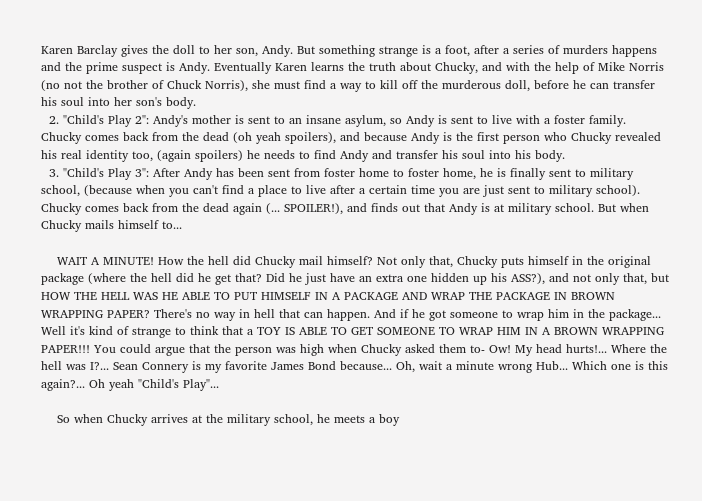Karen Barclay gives the doll to her son, Andy. But something strange is a foot, after a series of murders happens and the prime suspect is Andy. Eventually Karen learns the truth about Chucky, and with the help of Mike Norris (no not the brother of Chuck Norris), she must find a way to kill off the murderous doll, before he can transfer his soul into her son's body.
  2. "Child's Play 2": Andy's mother is sent to an insane asylum, so Andy is sent to live with a foster family. Chucky comes back from the dead (oh yeah spoilers), and because Andy is the first person who Chucky revealed his real identity too, (again spoilers) he needs to find Andy and transfer his soul into his body.
  3. "Child's Play 3": After Andy has been sent from foster home to foster home, he is finally sent to military school, (because when you can't find a place to live after a certain time you are just sent to military school). Chucky comes back from the dead again (... SPOILER!), and finds out that Andy is at military school. But when Chucky mails himself to...

    WAIT A MINUTE! How the hell did Chucky mail himself? Not only that, Chucky puts himself in the original package (where the hell did he get that? Did he just have an extra one hidden up his ASS?), and not only that, but HOW THE HELL WAS HE ABLE TO PUT HIMSELF IN A PACKAGE AND WRAP THE PACKAGE IN BROWN WRAPPING PAPER? There's no way in hell that can happen. And if he got someone to wrap him in the package... Well it's kind of strange to think that a TOY IS ABLE TO GET SOMEONE TO WRAP HIM IN A BROWN WRAPPING PAPER!!! You could argue that the person was high when Chucky asked them to- Ow! My head hurts!... Where the hell was I?... Sean Connery is my favorite James Bond because... Oh, wait a minute wrong Hub... Which one is this again?... Oh yeah "Child's Play"...

    So when Chucky arrives at the military school, he meets a boy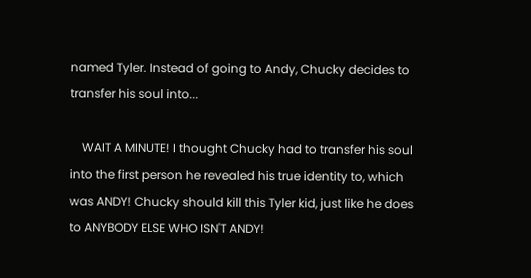named Tyler. Instead of going to Andy, Chucky decides to transfer his soul into...

    WAIT A MINUTE! I thought Chucky had to transfer his soul into the first person he revealed his true identity to, which was ANDY! Chucky should kill this Tyler kid, just like he does to ANYBODY ELSE WHO ISN'T ANDY!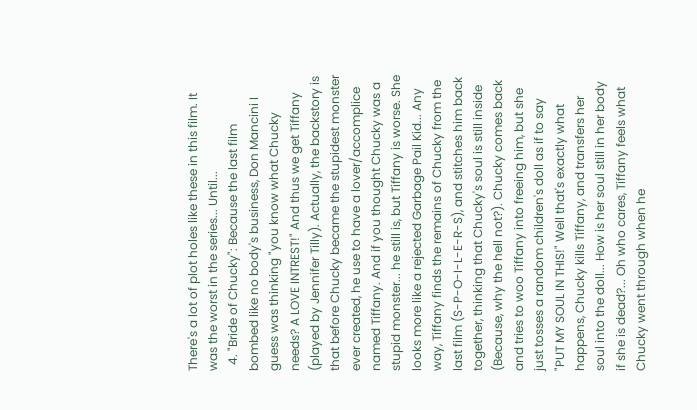There's a lot of plot holes like these in this film. It was the worst in the series... Until...
  4. "Bride of Chucky": Because the last film bombed like no body's business, Don Mancini I guess was thinking "you know what Chucky needs? A LOVE INTREST!" And thus we get Tiffany (played by Jennifer Tilly). Actually, the backstory is that before Chucky became the stupidest monster ever created, he use to have a lover/accomplice named Tiffany. And if you thought Chucky was a stupid monster... he still is, but Tiffany is worse. She looks more like a rejected Garbage Pail Kid... Any way, Tiffany finds the remains of Chucky from the last film (S-P-O-I-L-E-R-S), and stitches him back together, thinking that Chucky's soul is still inside (Because, why the hell not?). Chucky comes back and tries to woo Tiffany into freeing him, but she just tosses a random children's doll as if to say "PUT MY SOUL IN THIS!" Well that's exactly what happens, Chucky kills Tiffany, and transfers her soul into the doll... How is her soul still in her body if she is dead?... Oh who cares, Tiffany feels what Chucky went through when he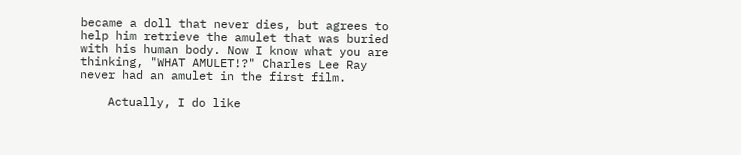became a doll that never dies, but agrees to help him retrieve the amulet that was buried with his human body. Now I know what you are thinking, "WHAT AMULET!?" Charles Lee Ray never had an amulet in the first film.

    Actually, I do like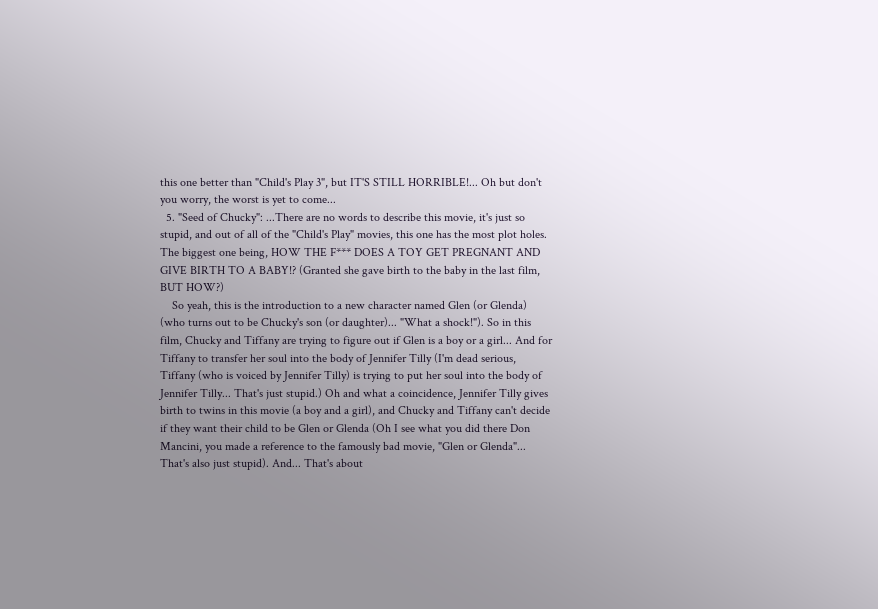this one better than "Child's Play 3", but IT'S STILL HORRIBLE!... Oh but don't you worry, the worst is yet to come...
  5. "Seed of Chucky": ...There are no words to describe this movie, it's just so stupid, and out of all of the "Child's Play" movies, this one has the most plot holes. The biggest one being, HOW THE F*** DOES A TOY GET PREGNANT AND GIVE BIRTH TO A BABY!? (Granted she gave birth to the baby in the last film, BUT HOW?)
    So yeah, this is the introduction to a new character named Glen (or Glenda) (who turns out to be Chucky's son (or daughter)... "What a shock!"). So in this film, Chucky and Tiffany are trying to figure out if Glen is a boy or a girl... And for Tiffany to transfer her soul into the body of Jennifer Tilly (I'm dead serious, Tiffany (who is voiced by Jennifer Tilly) is trying to put her soul into the body of Jennifer Tilly... That's just stupid.) Oh and what a coincidence, Jennifer Tilly gives birth to twins in this movie (a boy and a girl), and Chucky and Tiffany can't decide if they want their child to be Glen or Glenda (Oh I see what you did there Don Mancini, you made a reference to the famously bad movie, "Glen or Glenda"... That's also just stupid). And... That's about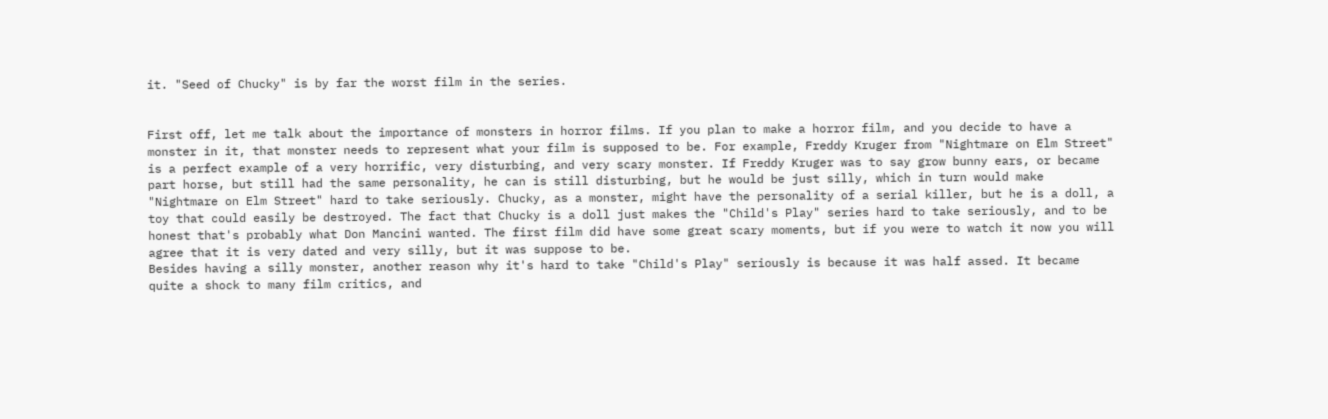it. "Seed of Chucky" is by far the worst film in the series.


First off, let me talk about the importance of monsters in horror films. If you plan to make a horror film, and you decide to have a monster in it, that monster needs to represent what your film is supposed to be. For example, Freddy Kruger from "Nightmare on Elm Street" is a perfect example of a very horrific, very disturbing, and very scary monster. If Freddy Kruger was to say grow bunny ears, or became part horse, but still had the same personality, he can is still disturbing, but he would be just silly, which in turn would make "Nightmare on Elm Street" hard to take seriously. Chucky, as a monster, might have the personality of a serial killer, but he is a doll, a toy that could easily be destroyed. The fact that Chucky is a doll just makes the "Child's Play" series hard to take seriously, and to be honest that's probably what Don Mancini wanted. The first film did have some great scary moments, but if you were to watch it now you will agree that it is very dated and very silly, but it was suppose to be.
Besides having a silly monster, another reason why it's hard to take "Child's Play" seriously is because it was half assed. It became quite a shock to many film critics, and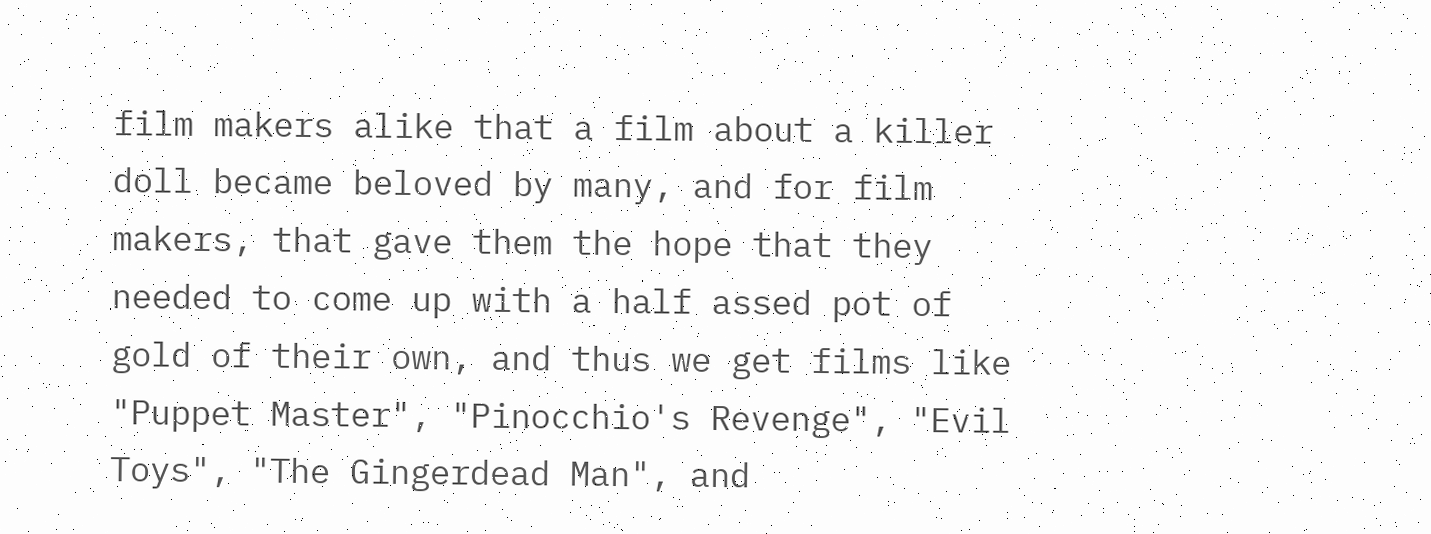film makers alike that a film about a killer doll became beloved by many, and for film makers, that gave them the hope that they needed to come up with a half assed pot of gold of their own, and thus we get films like "Puppet Master", "Pinocchio's Revenge", "Evil Toys", "The Gingerdead Man", and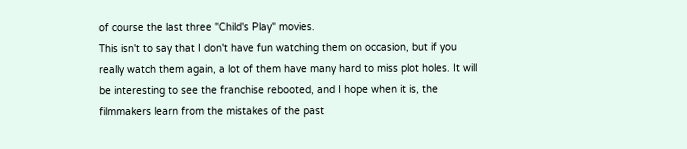of course the last three "Child's Play" movies.
This isn't to say that I don't have fun watching them on occasion, but if you really watch them again, a lot of them have many hard to miss plot holes. It will be interesting to see the franchise rebooted, and I hope when it is, the filmmakers learn from the mistakes of the past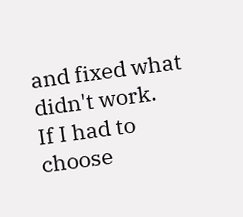and fixed what didn't work.
If I had to choose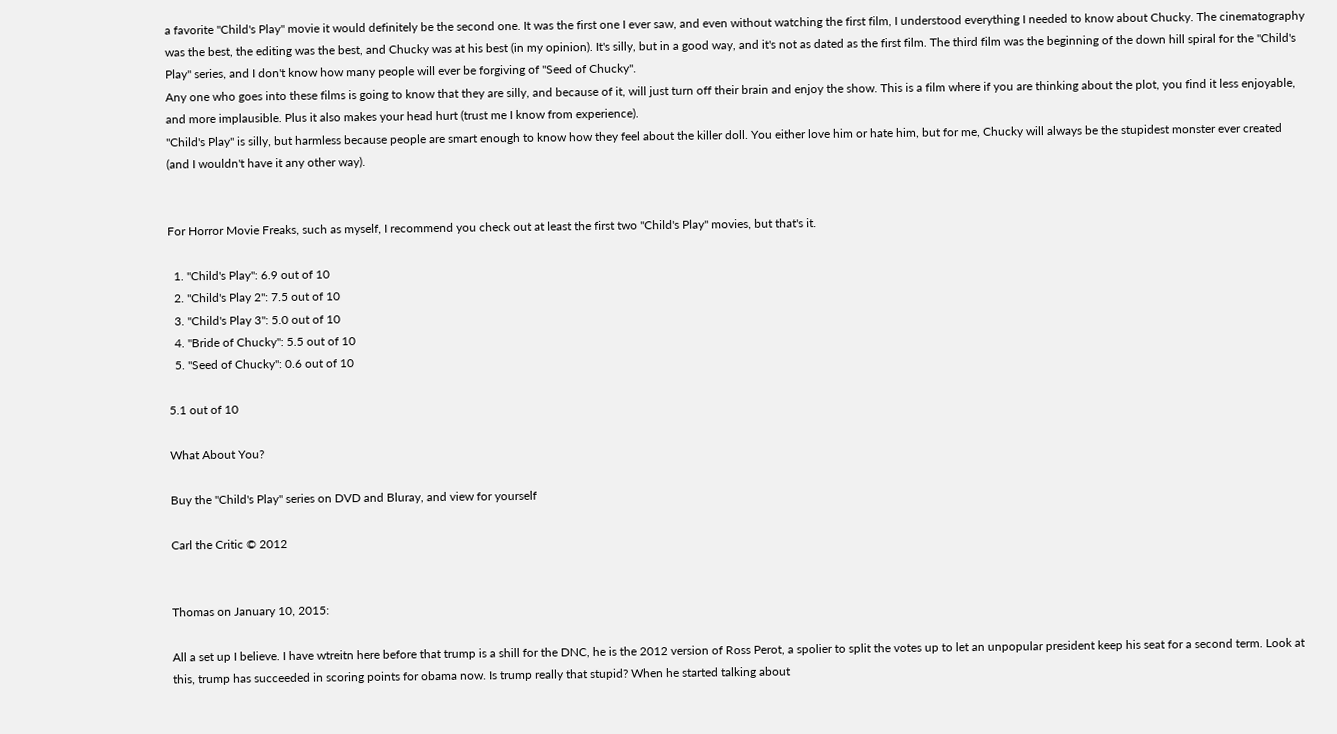a favorite "Child's Play" movie it would definitely be the second one. It was the first one I ever saw, and even without watching the first film, I understood everything I needed to know about Chucky. The cinematography was the best, the editing was the best, and Chucky was at his best (in my opinion). It's silly, but in a good way, and it's not as dated as the first film. The third film was the beginning of the down hill spiral for the "Child's Play" series, and I don't know how many people will ever be forgiving of "Seed of Chucky".
Any one who goes into these films is going to know that they are silly, and because of it, will just turn off their brain and enjoy the show. This is a film where if you are thinking about the plot, you find it less enjoyable, and more implausible. Plus it also makes your head hurt (trust me I know from experience).
"Child's Play" is silly, but harmless because people are smart enough to know how they feel about the killer doll. You either love him or hate him, but for me, Chucky will always be the stupidest monster ever created (and I wouldn't have it any other way).


For Horror Movie Freaks, such as myself, I recommend you check out at least the first two "Child's Play" movies, but that's it.

  1. "Child's Play": 6.9 out of 10
  2. "Child's Play 2": 7.5 out of 10
  3. "Child's Play 3": 5.0 out of 10
  4. "Bride of Chucky": 5.5 out of 10
  5. "Seed of Chucky": 0.6 out of 10

5.1 out of 10

What About You?

Buy the "Child's Play" series on DVD and Bluray, and view for yourself

Carl the Critic © 2012


Thomas on January 10, 2015:

All a set up I believe. I have wtreitn here before that trump is a shill for the DNC, he is the 2012 version of Ross Perot, a spolier to split the votes up to let an unpopular president keep his seat for a second term. Look at this, trump has succeeded in scoring points for obama now. Is trump really that stupid? When he started talking about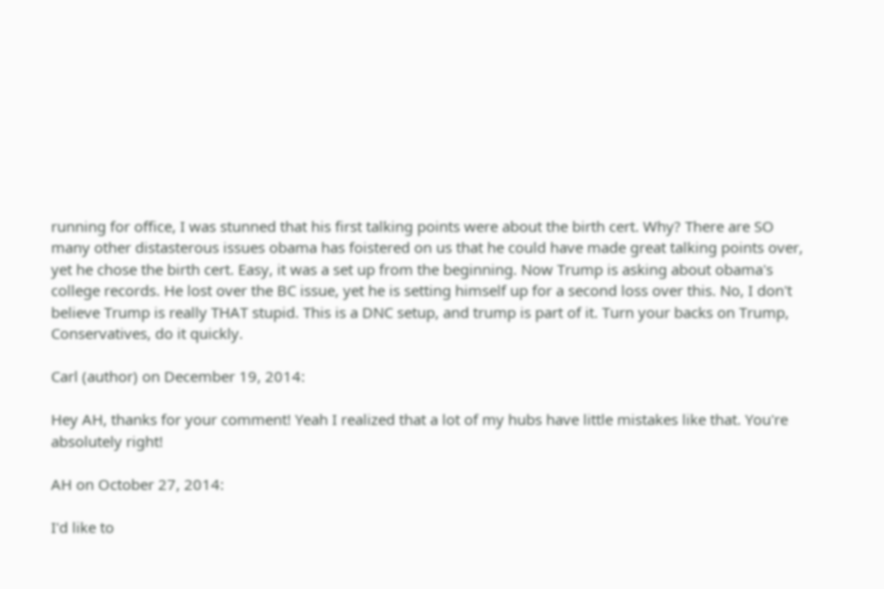running for office, I was stunned that his first talking points were about the birth cert. Why? There are SO many other distasterous issues obama has foistered on us that he could have made great talking points over, yet he chose the birth cert. Easy, it was a set up from the beginning. Now Trump is asking about obama's college records. He lost over the BC issue, yet he is setting himself up for a second loss over this. No, I don't believe Trump is really THAT stupid. This is a DNC setup, and trump is part of it. Turn your backs on Trump, Conservatives, do it quickly.

Carl (author) on December 19, 2014:

Hey AH, thanks for your comment! Yeah I realized that a lot of my hubs have little mistakes like that. You're absolutely right!

AH on October 27, 2014:

I'd like to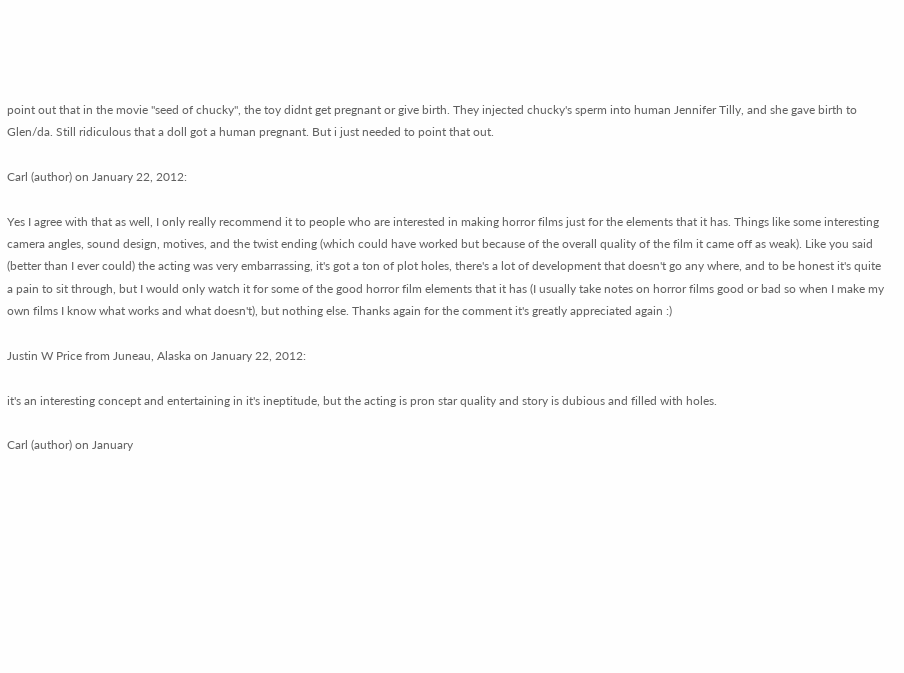point out that in the movie "seed of chucky", the toy didnt get pregnant or give birth. They injected chucky's sperm into human Jennifer Tilly, and she gave birth to Glen/da. Still ridiculous that a doll got a human pregnant. But i just needed to point that out.

Carl (author) on January 22, 2012:

Yes I agree with that as well, I only really recommend it to people who are interested in making horror films just for the elements that it has. Things like some interesting camera angles, sound design, motives, and the twist ending (which could have worked but because of the overall quality of the film it came off as weak). Like you said (better than I ever could) the acting was very embarrassing, it's got a ton of plot holes, there's a lot of development that doesn't go any where, and to be honest it's quite a pain to sit through, but I would only watch it for some of the good horror film elements that it has (I usually take notes on horror films good or bad so when I make my own films I know what works and what doesn't), but nothing else. Thanks again for the comment it's greatly appreciated again :)

Justin W Price from Juneau, Alaska on January 22, 2012:

it's an interesting concept and entertaining in it's ineptitude, but the acting is pron star quality and story is dubious and filled with holes.

Carl (author) on January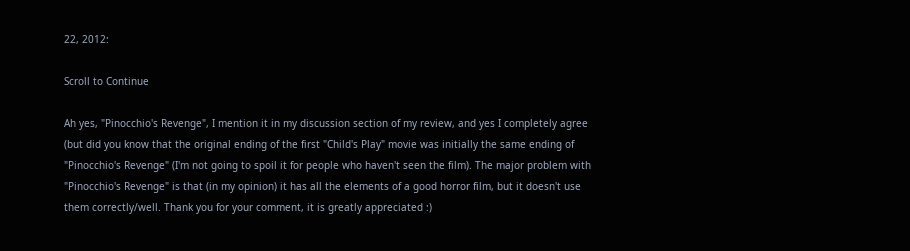22, 2012:

Scroll to Continue

Ah yes, "Pinocchio's Revenge", I mention it in my discussion section of my review, and yes I completely agree (but did you know that the original ending of the first "Child's Play" movie was initially the same ending of "Pinocchio's Revenge" (I'm not going to spoil it for people who haven't seen the film). The major problem with "Pinocchio's Revenge" is that (in my opinion) it has all the elements of a good horror film, but it doesn't use them correctly/well. Thank you for your comment, it is greatly appreciated :)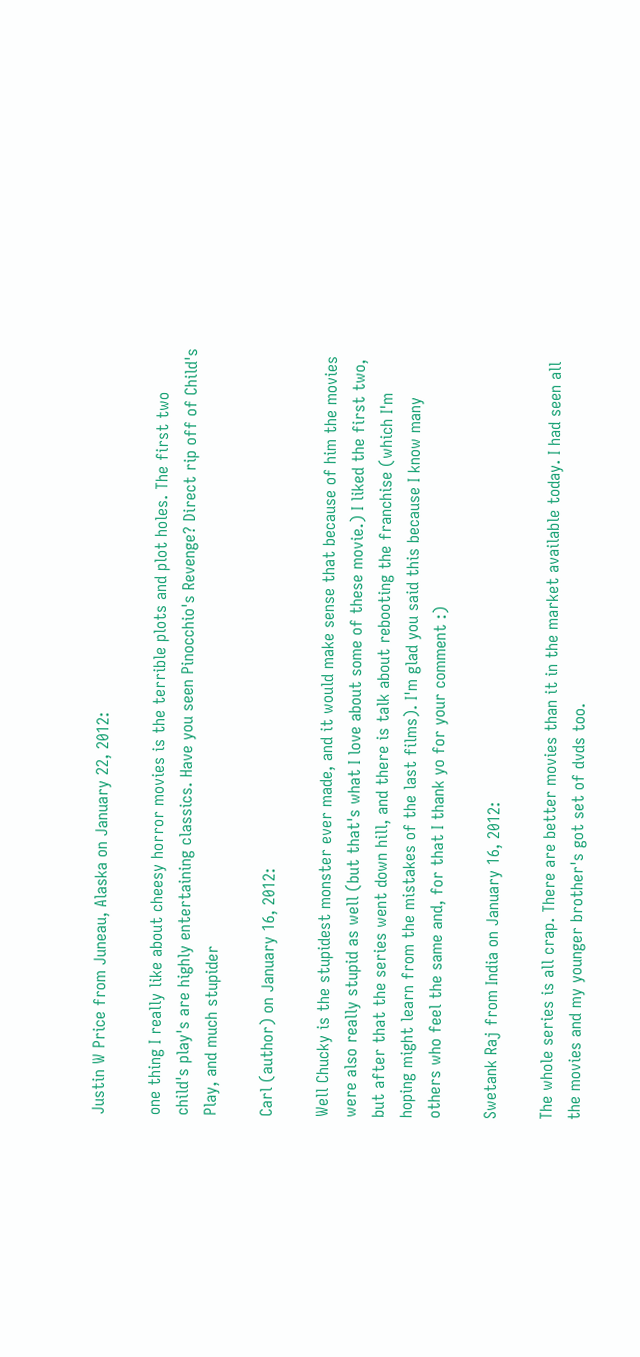Justin W Price from Juneau, Alaska on January 22, 2012:

one thing I really like about cheesy horror movies is the terrible plots and plot holes. The first two child's play's are highly entertaining classics. Have you seen Pinocchio's Revenge? Direct rip off of Child's Play, and much stupider

Carl (author) on January 16, 2012:

Well Chucky is the stupidest monster ever made, and it would make sense that because of him the movies were also really stupid as well (but that's what I love about some of these movie.) I liked the first two, but after that the series went down hill, and there is talk about rebooting the franchise (which I'm hoping might learn from the mistakes of the last films). I'm glad you said this because I know many others who feel the same and, for that I thank yo for your comment :)

Swetank Raj from India on January 16, 2012:

The whole series is all crap. There are better movies than it in the market available today. I had seen all the movies and my younger brother's got set of dvds too.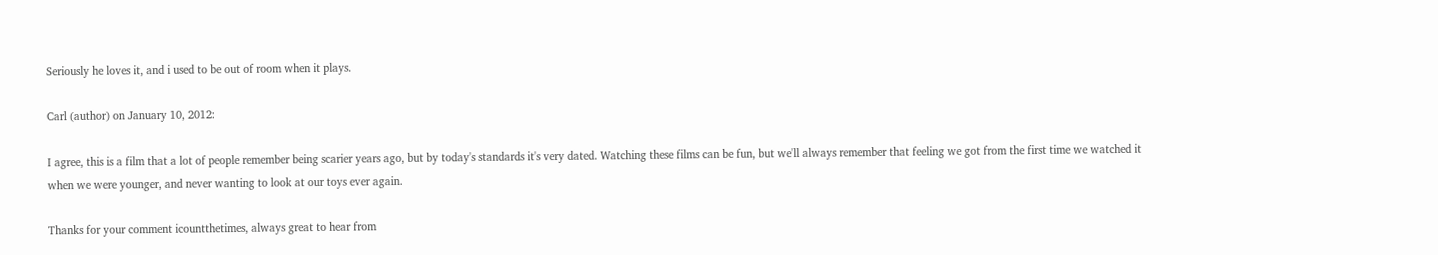Seriously he loves it, and i used to be out of room when it plays.

Carl (author) on January 10, 2012:

I agree, this is a film that a lot of people remember being scarier years ago, but by today's standards it's very dated. Watching these films can be fun, but we'll always remember that feeling we got from the first time we watched it when we were younger, and never wanting to look at our toys ever again.

Thanks for your comment icountthetimes, always great to hear from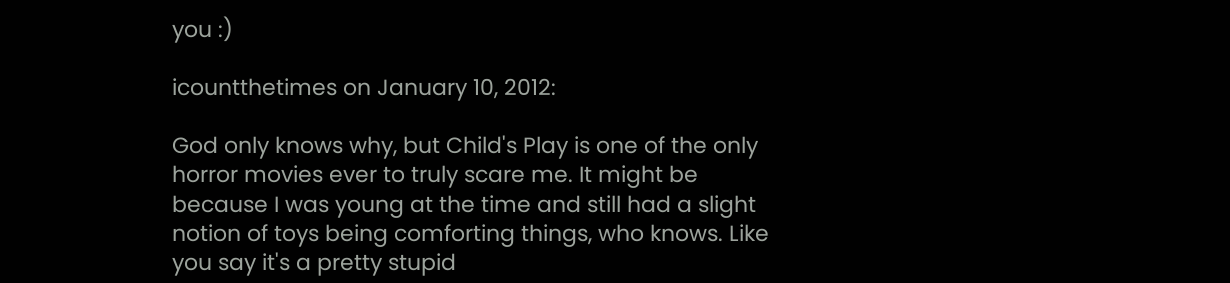you :)

icountthetimes on January 10, 2012:

God only knows why, but Child's Play is one of the only horror movies ever to truly scare me. It might be because I was young at the time and still had a slight notion of toys being comforting things, who knows. Like you say it's a pretty stupid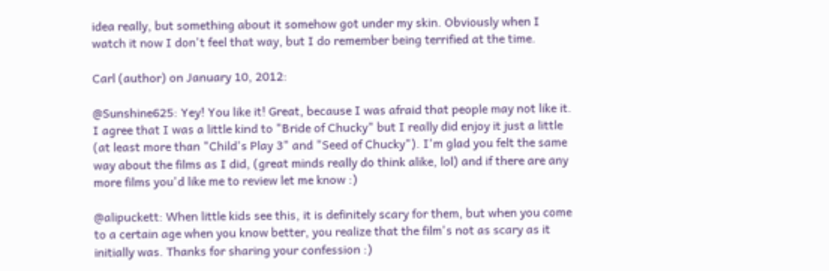idea really, but something about it somehow got under my skin. Obviously when I watch it now I don't feel that way, but I do remember being terrified at the time.

Carl (author) on January 10, 2012:

@Sunshine625: Yey! You like it! Great, because I was afraid that people may not like it. I agree that I was a little kind to "Bride of Chucky" but I really did enjoy it just a little (at least more than "Child's Play 3" and "Seed of Chucky"). I'm glad you felt the same way about the films as I did, (great minds really do think alike, lol) and if there are any more films you'd like me to review let me know :)

@alipuckett: When little kids see this, it is definitely scary for them, but when you come to a certain age when you know better, you realize that the film's not as scary as it initially was. Thanks for sharing your confession :)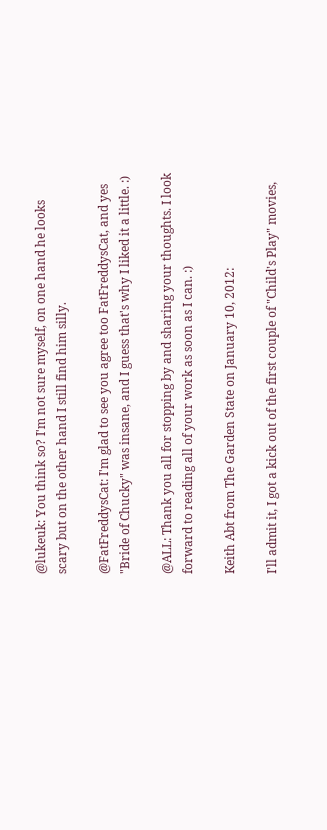@lukeuk: You think so? I'm not sure myself, on one hand he looks scary but on the other hand I still find him silly.

@FatFreddysCat: I'm glad to see you agree too FatFreddysCat, and yes "Bride of Chucky" was insane, and I guess that's why I liked it a little. :)

@ALL: Thank you all for stopping by and sharing your thoughts. I look forward to reading all of your work as soon as I can. :)

Keith Abt from The Garden State on January 10, 2012:

I'll admit it, I got a kick out of the first couple of "Child's Play" movies,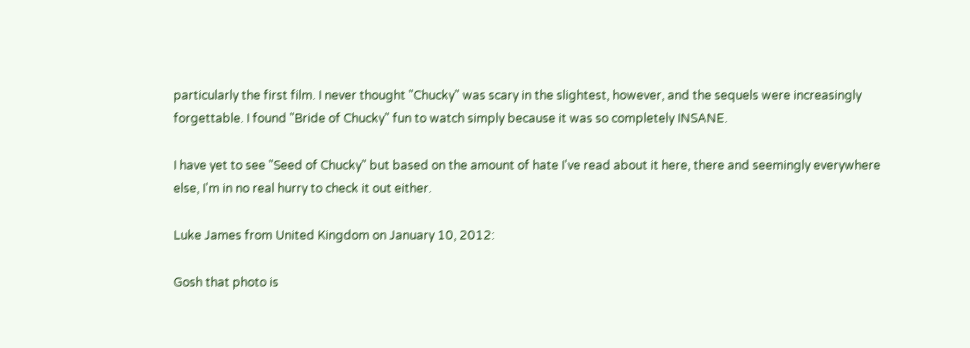particularly the first film. I never thought "Chucky" was scary in the slightest, however, and the sequels were increasingly forgettable. I found "Bride of Chucky" fun to watch simply because it was so completely INSANE.

I have yet to see "Seed of Chucky" but based on the amount of hate I've read about it here, there and seemingly everywhere else, I'm in no real hurry to check it out either.

Luke James from United Kingdom on January 10, 2012:

Gosh that photo is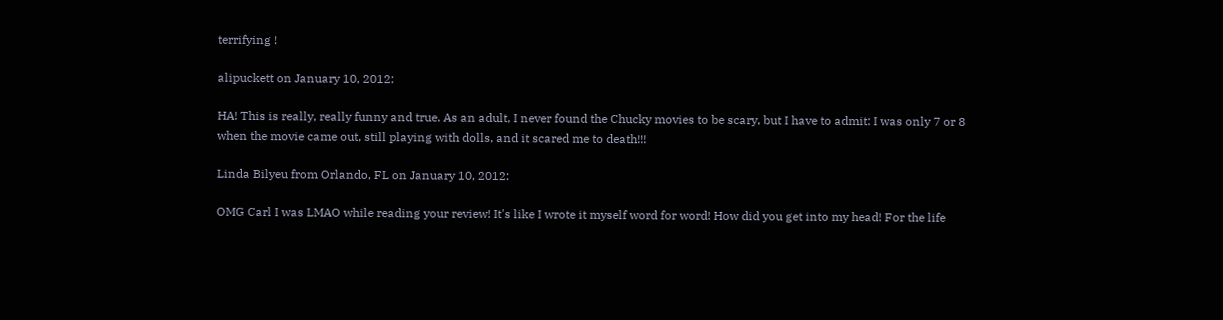terrifying !

alipuckett on January 10, 2012:

HA! This is really, really funny and true. As an adult, I never found the Chucky movies to be scary, but I have to admit: I was only 7 or 8 when the movie came out, still playing with dolls, and it scared me to death!!!

Linda Bilyeu from Orlando, FL on January 10, 2012:

OMG Carl I was LMAO while reading your review! It's like I wrote it myself word for word! How did you get into my head! For the life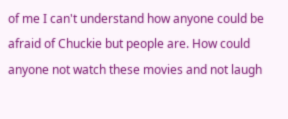of me I can't understand how anyone could be afraid of Chuckie but people are. How could anyone not watch these movies and not laugh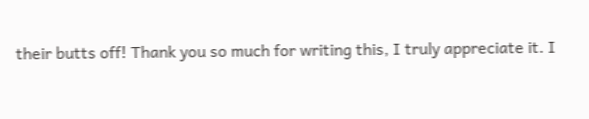their butts off! Thank you so much for writing this, I truly appreciate it. I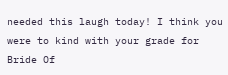needed this laugh today! I think you were to kind with your grade for Bride Of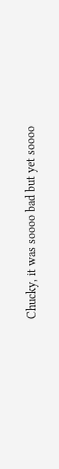Chucky, it was soooo bad but yet soooo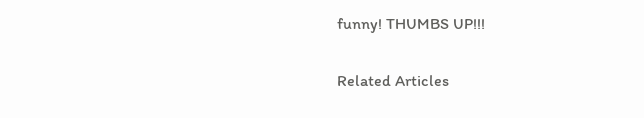funny! THUMBS UP!!!

Related Articles